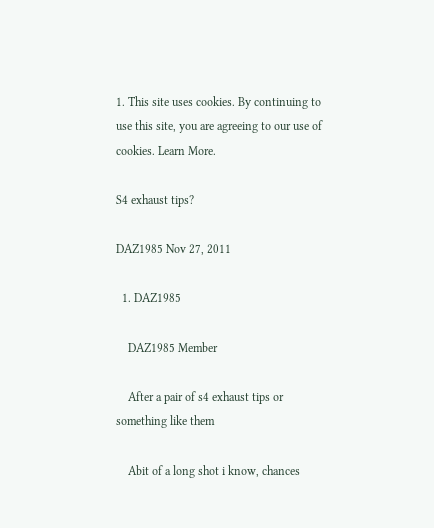1. This site uses cookies. By continuing to use this site, you are agreeing to our use of cookies. Learn More.

S4 exhaust tips?

DAZ1985 Nov 27, 2011

  1. DAZ1985

    DAZ1985 Member

    After a pair of s4 exhaust tips or something like them

    Abit of a long shot i know, chances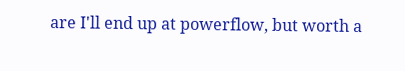are I'll end up at powerflow, but worth a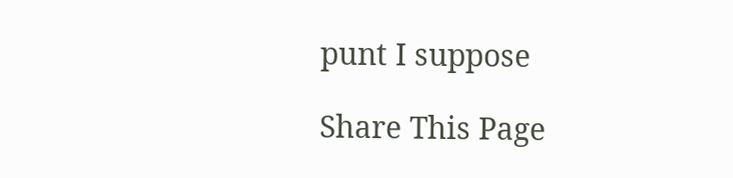punt I suppose

Share This Page